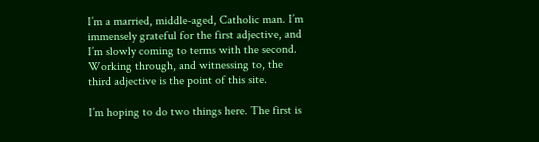I’m a married, middle-aged, Catholic man. I’m immensely grateful for the first adjective, and I’m slowly coming to terms with the second. Working through, and witnessing to, the third adjective is the point of this site.

I’m hoping to do two things here. The first is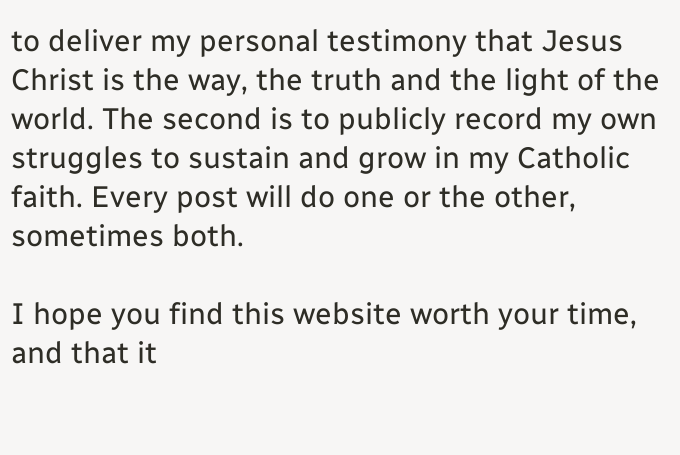to deliver my personal testimony that Jesus Christ is the way, the truth and the light of the world. The second is to publicly record my own struggles to sustain and grow in my Catholic faith. Every post will do one or the other, sometimes both.

I hope you find this website worth your time, and that it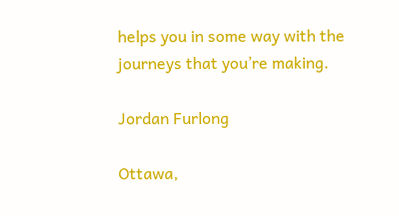helps you in some way with the journeys that you’re making.

Jordan Furlong

Ottawa,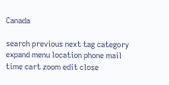Canada

search previous next tag category expand menu location phone mail time cart zoom edit close